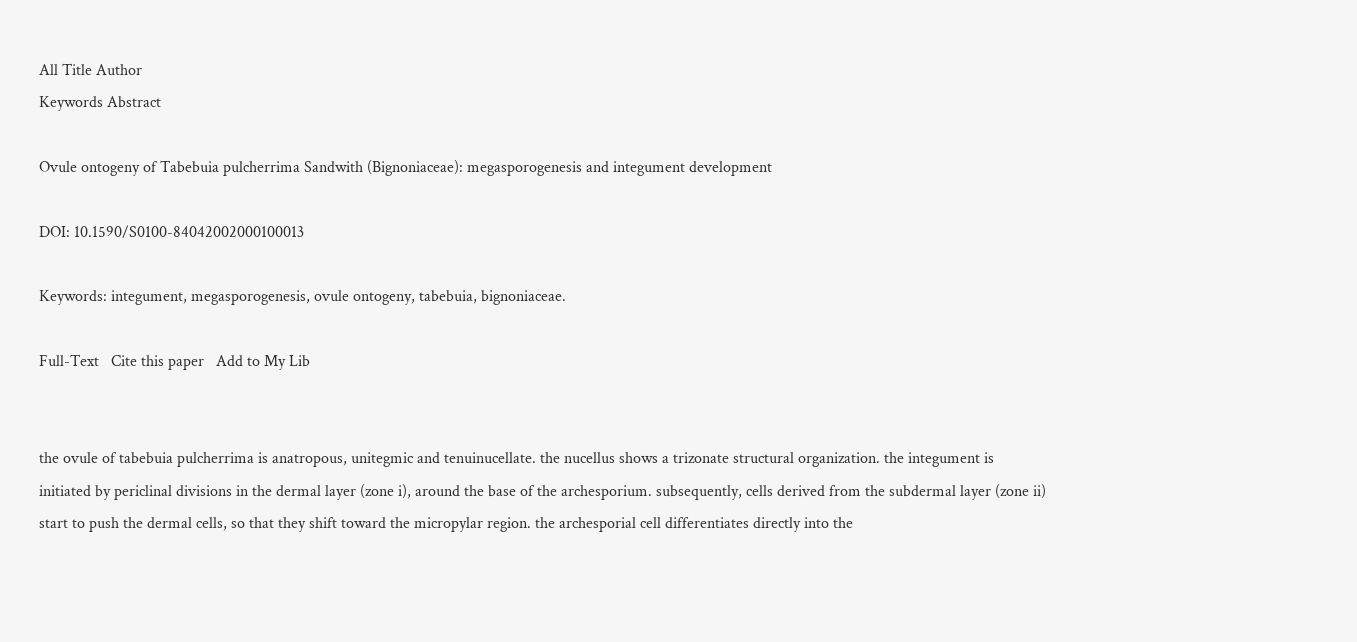All Title Author
Keywords Abstract

Ovule ontogeny of Tabebuia pulcherrima Sandwith (Bignoniaceae): megasporogenesis and integument development

DOI: 10.1590/S0100-84042002000100013

Keywords: integument, megasporogenesis, ovule ontogeny, tabebuia, bignoniaceae.

Full-Text   Cite this paper   Add to My Lib


the ovule of tabebuia pulcherrima is anatropous, unitegmic and tenuinucellate. the nucellus shows a trizonate structural organization. the integument is initiated by periclinal divisions in the dermal layer (zone i), around the base of the archesporium. subsequently, cells derived from the subdermal layer (zone ii) start to push the dermal cells, so that they shift toward the micropylar region. the archesporial cell differentiates directly into the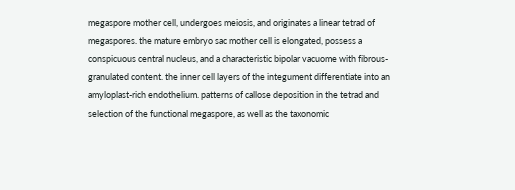megaspore mother cell, undergoes meiosis, and originates a linear tetrad of megaspores. the mature embryo sac mother cell is elongated, possess a conspicuous central nucleus, and a characteristic bipolar vacuome with fibrous-granulated content. the inner cell layers of the integument differentiate into an amyloplast-rich endothelium. patterns of callose deposition in the tetrad and selection of the functional megaspore, as well as the taxonomic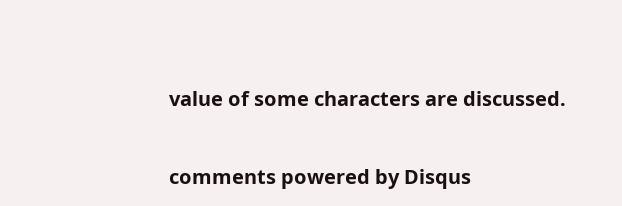value of some characters are discussed.


comments powered by Disqus